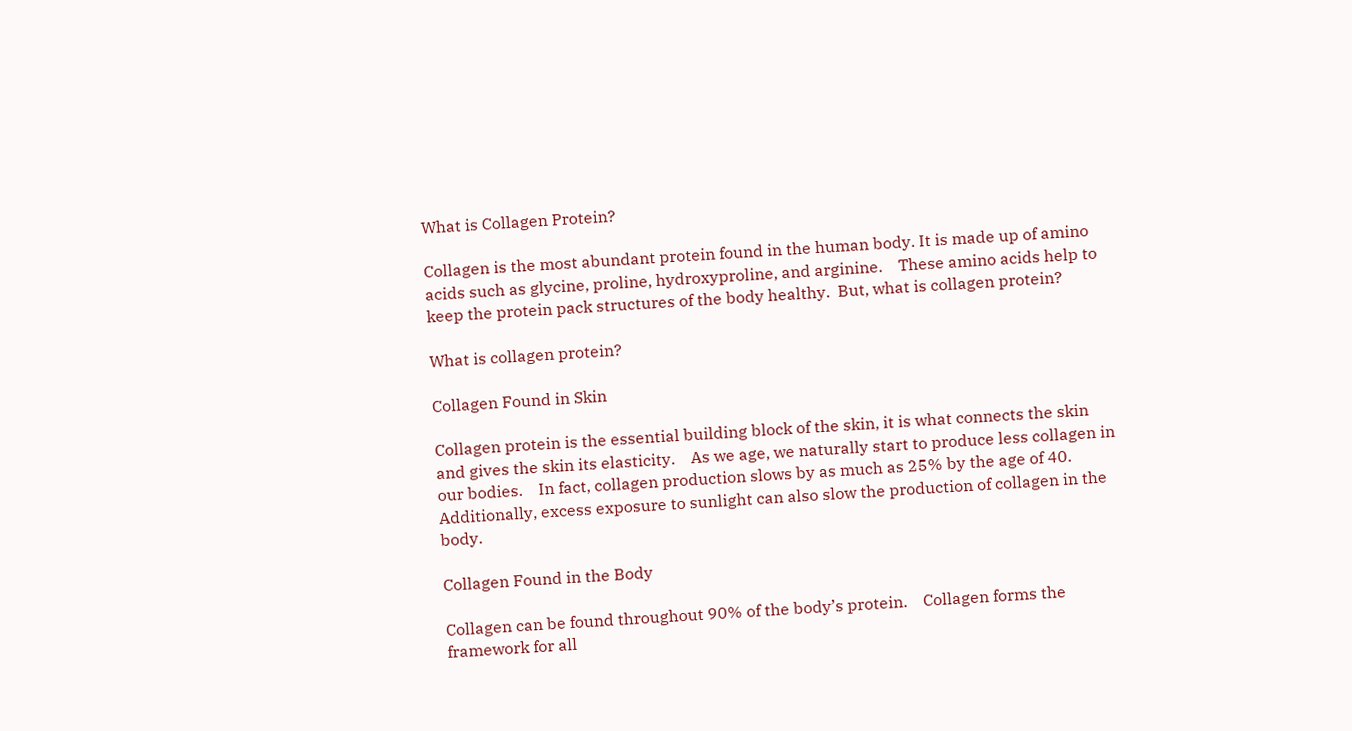What is Collagen Protein?

Collagen is the most abundant protein found in the human body. It is made up of amino acids such as glycine, proline, hydroxyproline, and arginine.    These amino acids help to keep the protein pack structures of the body healthy.  But, what is collagen protein?

What is collagen protein?

Collagen Found in Skin

Collagen protein is the essential building block of the skin, it is what connects the skin and gives the skin its elasticity.    As we age, we naturally start to produce less collagen in our bodies.    In fact, collagen production slows by as much as 25% by the age of 40.    Additionally, excess exposure to sunlight can also slow the production of collagen in the body.

Collagen Found in the Body

Collagen can be found throughout 90% of the body’s protein.    Collagen forms the framework for all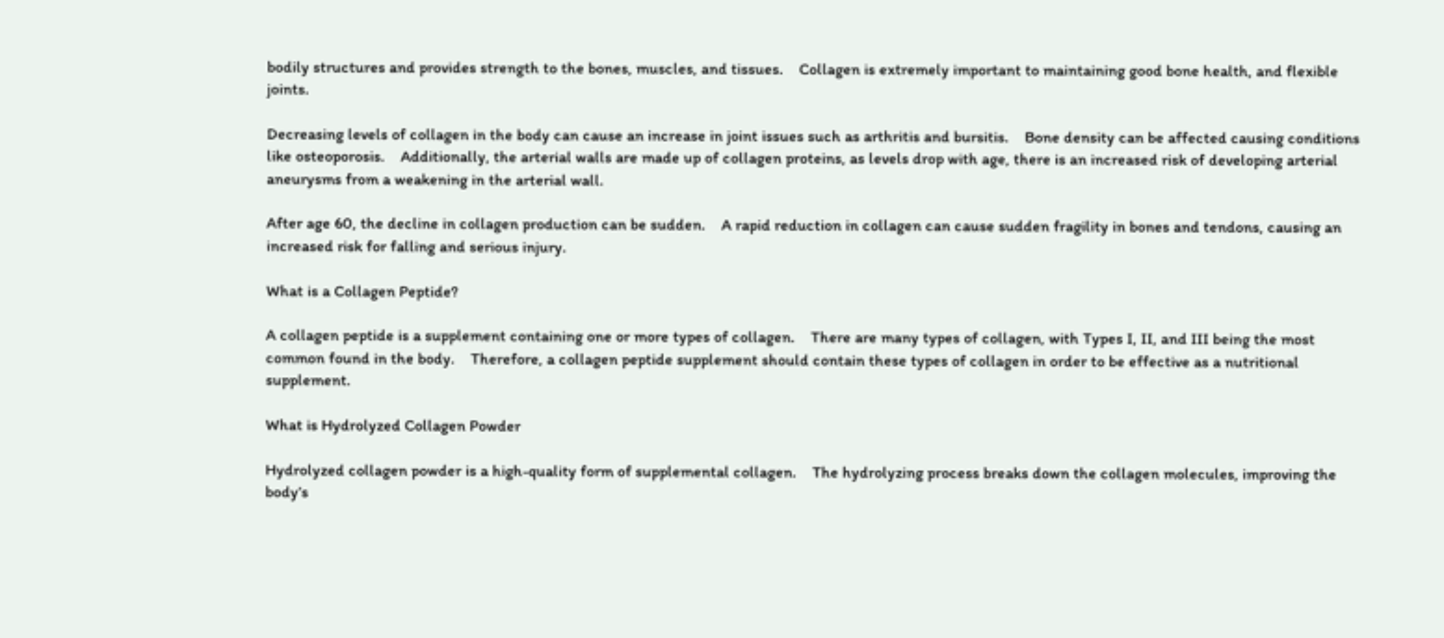bodily structures and provides strength to the bones, muscles, and tissues.    Collagen is extremely important to maintaining good bone health, and flexible joints.

Decreasing levels of collagen in the body can cause an increase in joint issues such as arthritis and bursitis.    Bone density can be affected causing conditions like osteoporosis.    Additionally, the arterial walls are made up of collagen proteins, as levels drop with age, there is an increased risk of developing arterial aneurysms from a weakening in the arterial wall.

After age 60, the decline in collagen production can be sudden.    A rapid reduction in collagen can cause sudden fragility in bones and tendons, causing an increased risk for falling and serious injury.

What is a Collagen Peptide?

A collagen peptide is a supplement containing one or more types of collagen.    There are many types of collagen, with Types I, II, and III being the most common found in the body.    Therefore, a collagen peptide supplement should contain these types of collagen in order to be effective as a nutritional supplement.

What is Hydrolyzed Collagen Powder

Hydrolyzed collagen powder is a high-quality form of supplemental collagen.    The hydrolyzing process breaks down the collagen molecules, improving the body’s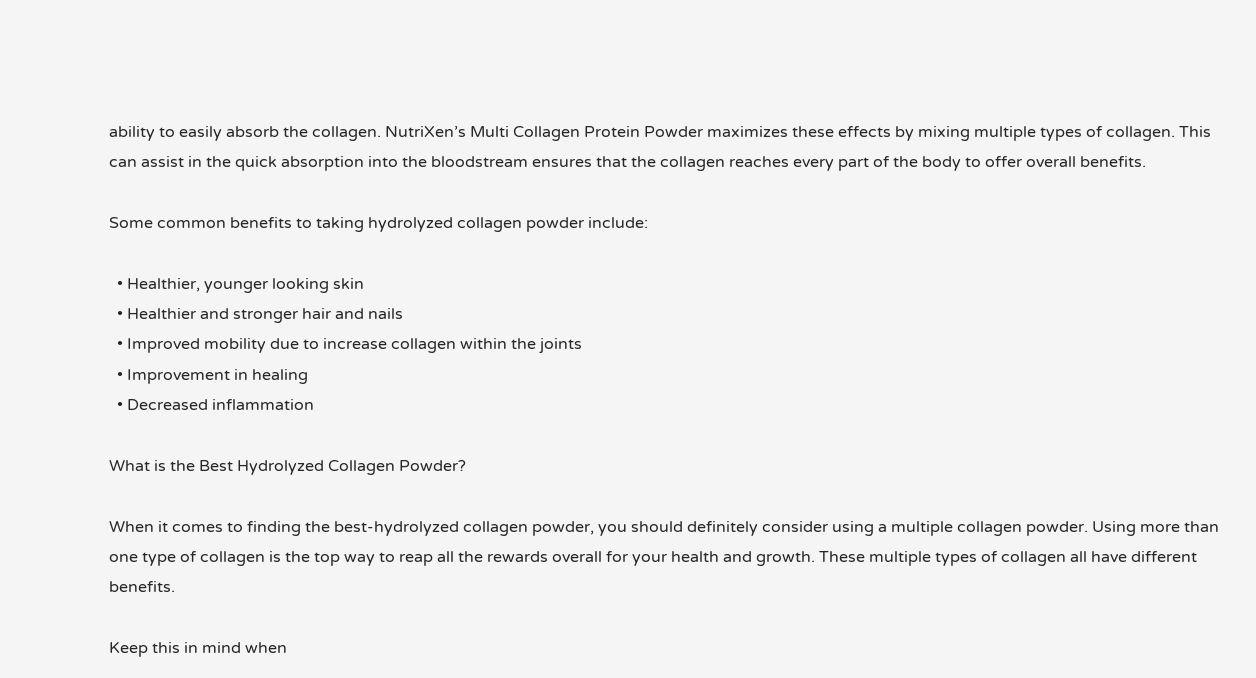ability to easily absorb the collagen. NutriXen’s Multi Collagen Protein Powder maximizes these effects by mixing multiple types of collagen. This can assist in the quick absorption into the bloodstream ensures that the collagen reaches every part of the body to offer overall benefits.

Some common benefits to taking hydrolyzed collagen powder include:

  • Healthier, younger looking skin
  • Healthier and stronger hair and nails
  • Improved mobility due to increase collagen within the joints
  • Improvement in healing
  • Decreased inflammation

What is the Best Hydrolyzed Collagen Powder?

When it comes to finding the best-hydrolyzed collagen powder, you should definitely consider using a multiple collagen powder. Using more than one type of collagen is the top way to reap all the rewards overall for your health and growth. These multiple types of collagen all have different benefits.

Keep this in mind when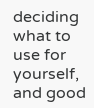deciding what to use for yourself, and good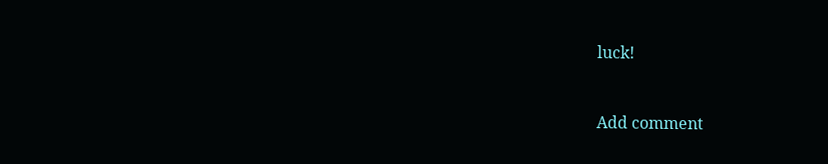luck!



Add comment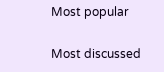Most popular

Most discussed